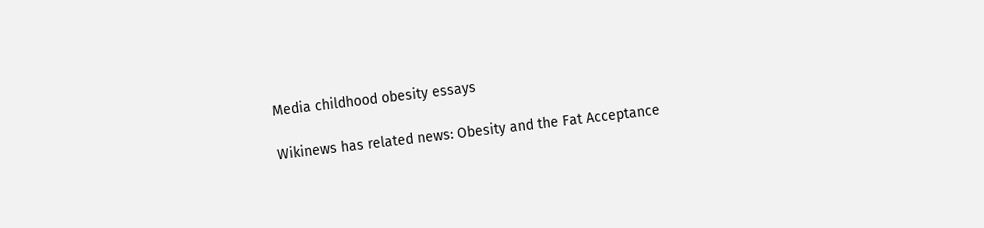Media childhood obesity essays

Wikinews has related news: Obesity and the Fat Acceptance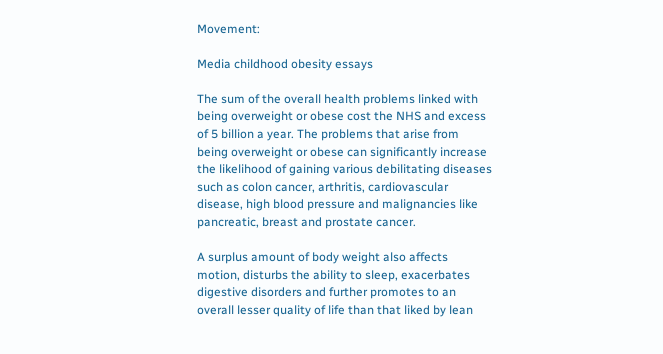Movement:

Media childhood obesity essays

The sum of the overall health problems linked with being overweight or obese cost the NHS and excess of 5 billion a year. The problems that arise from being overweight or obese can significantly increase the likelihood of gaining various debilitating diseases such as colon cancer, arthritis, cardiovascular disease, high blood pressure and malignancies like pancreatic, breast and prostate cancer.

A surplus amount of body weight also affects motion, disturbs the ability to sleep, exacerbates digestive disorders and further promotes to an overall lesser quality of life than that liked by lean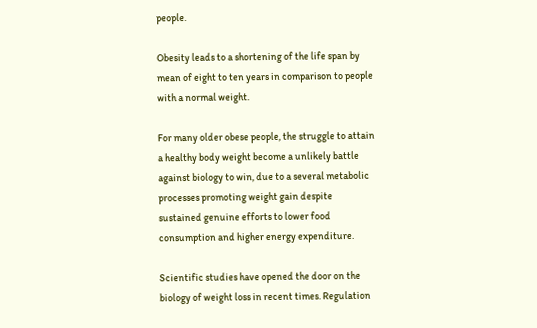people.

Obesity leads to a shortening of the life span by mean of eight to ten years in comparison to people with a normal weight.

For many older obese people, the struggle to attain a healthy body weight become a unlikely battle against biology to win, due to a several metabolic processes promoting weight gain despite sustained genuine efforts to lower food consumption and higher energy expenditure.

Scientific studies have opened the door on the biology of weight loss in recent times. Regulation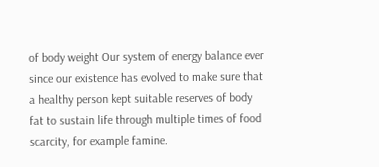of body weight Our system of energy balance ever since our existence has evolved to make sure that a healthy person kept suitable reserves of body fat to sustain life through multiple times of food scarcity, for example famine.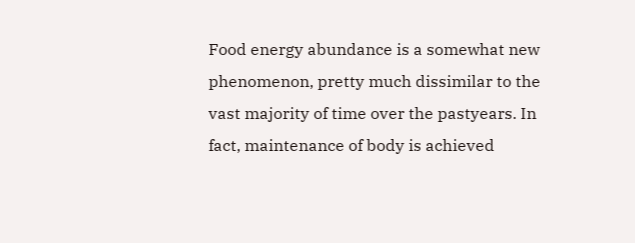Food energy abundance is a somewhat new phenomenon, pretty much dissimilar to the vast majority of time over the pastyears. In fact, maintenance of body is achieved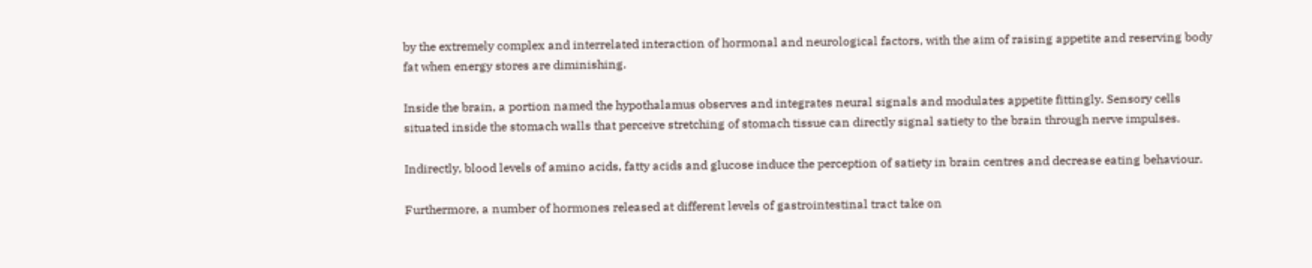by the extremely complex and interrelated interaction of hormonal and neurological factors, with the aim of raising appetite and reserving body fat when energy stores are diminishing.

Inside the brain, a portion named the hypothalamus observes and integrates neural signals and modulates appetite fittingly. Sensory cells situated inside the stomach walls that perceive stretching of stomach tissue can directly signal satiety to the brain through nerve impulses.

Indirectly, blood levels of amino acids, fatty acids and glucose induce the perception of satiety in brain centres and decrease eating behaviour.

Furthermore, a number of hormones released at different levels of gastrointestinal tract take on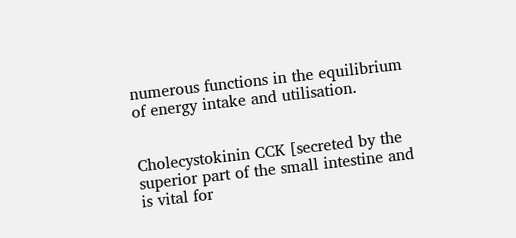numerous functions in the equilibrium of energy intake and utilisation.


Cholecystokinin CCK [secreted by the superior part of the small intestine and is vital for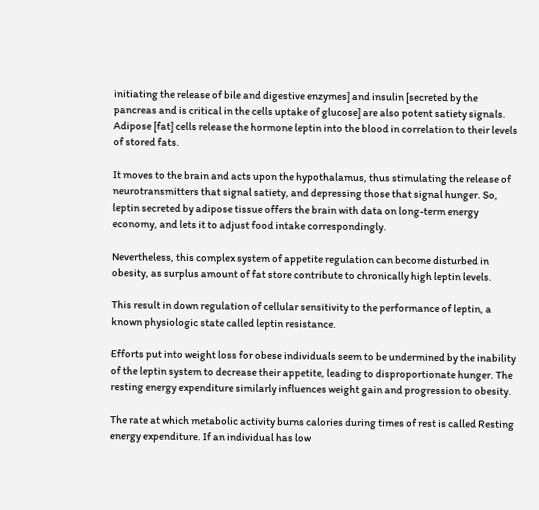initiating the release of bile and digestive enzymes] and insulin [secreted by the pancreas and is critical in the cells uptake of glucose] are also potent satiety signals. Adipose [fat] cells release the hormone leptin into the blood in correlation to their levels of stored fats.

It moves to the brain and acts upon the hypothalamus, thus stimulating the release of neurotransmitters that signal satiety, and depressing those that signal hunger. So, leptin secreted by adipose tissue offers the brain with data on long-term energy economy, and lets it to adjust food intake correspondingly.

Nevertheless, this complex system of appetite regulation can become disturbed in obesity, as surplus amount of fat store contribute to chronically high leptin levels.

This result in down regulation of cellular sensitivity to the performance of leptin, a known physiologic state called leptin resistance.

Efforts put into weight loss for obese individuals seem to be undermined by the inability of the leptin system to decrease their appetite, leading to disproportionate hunger. The resting energy expenditure similarly influences weight gain and progression to obesity.

The rate at which metabolic activity burns calories during times of rest is called Resting energy expenditure. If an individual has low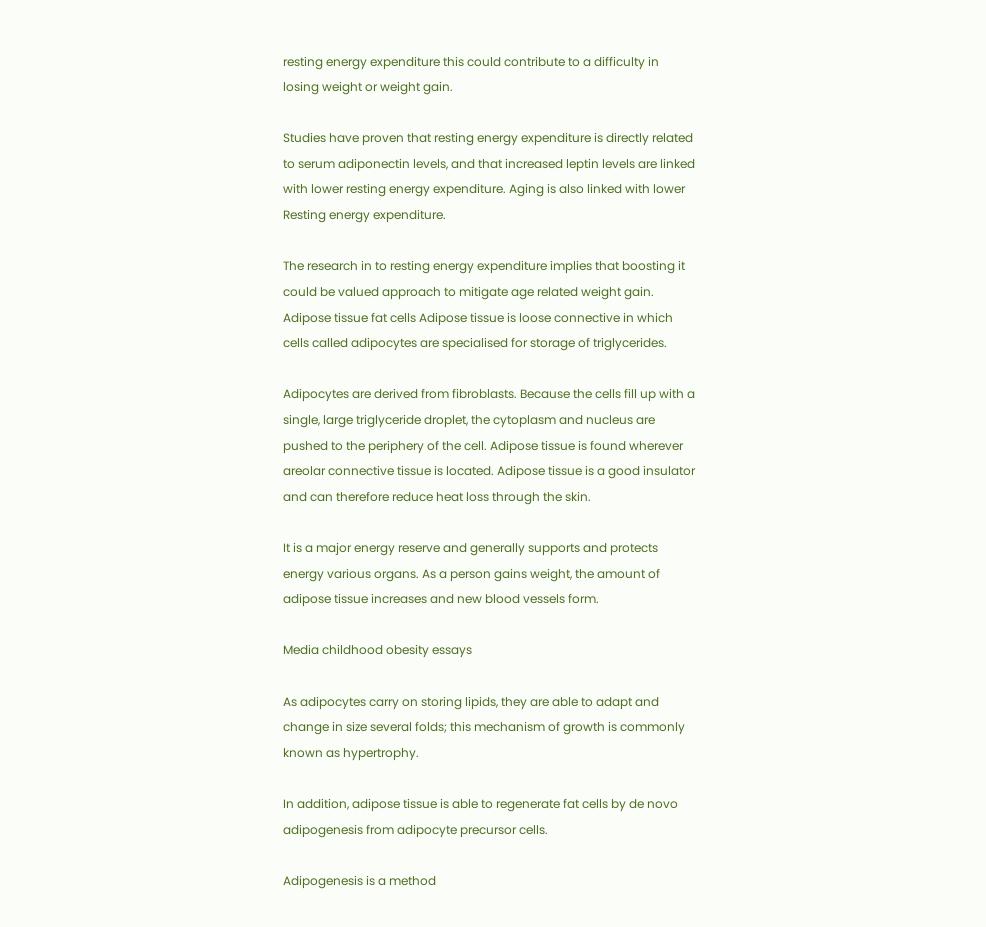resting energy expenditure this could contribute to a difficulty in losing weight or weight gain.

Studies have proven that resting energy expenditure is directly related to serum adiponectin levels, and that increased leptin levels are linked with lower resting energy expenditure. Aging is also linked with lower Resting energy expenditure.

The research in to resting energy expenditure implies that boosting it could be valued approach to mitigate age related weight gain. Adipose tissue fat cells Adipose tissue is loose connective in which cells called adipocytes are specialised for storage of triglycerides.

Adipocytes are derived from fibroblasts. Because the cells fill up with a single, large triglyceride droplet, the cytoplasm and nucleus are pushed to the periphery of the cell. Adipose tissue is found wherever areolar connective tissue is located. Adipose tissue is a good insulator and can therefore reduce heat loss through the skin.

It is a major energy reserve and generally supports and protects energy various organs. As a person gains weight, the amount of adipose tissue increases and new blood vessels form.

Media childhood obesity essays

As adipocytes carry on storing lipids, they are able to adapt and change in size several folds; this mechanism of growth is commonly known as hypertrophy.

In addition, adipose tissue is able to regenerate fat cells by de novo adipogenesis from adipocyte precursor cells.

Adipogenesis is a method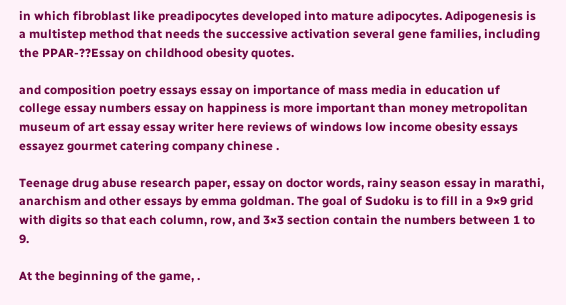in which fibroblast like preadipocytes developed into mature adipocytes. Adipogenesis is a multistep method that needs the successive activation several gene families, including the PPAR-??Essay on childhood obesity quotes.

and composition poetry essays essay on importance of mass media in education uf college essay numbers essay on happiness is more important than money metropolitan museum of art essay essay writer here reviews of windows low income obesity essays essayez gourmet catering company chinese .

Teenage drug abuse research paper, essay on doctor words, rainy season essay in marathi, anarchism and other essays by emma goldman. The goal of Sudoku is to fill in a 9×9 grid with digits so that each column, row, and 3×3 section contain the numbers between 1 to 9.

At the beginning of the game, .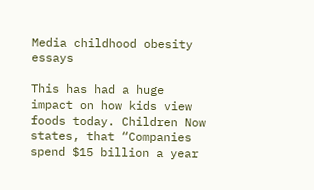Media childhood obesity essays

This has had a huge impact on how kids view foods today. Children Now states, that “Companies spend $15 billion a year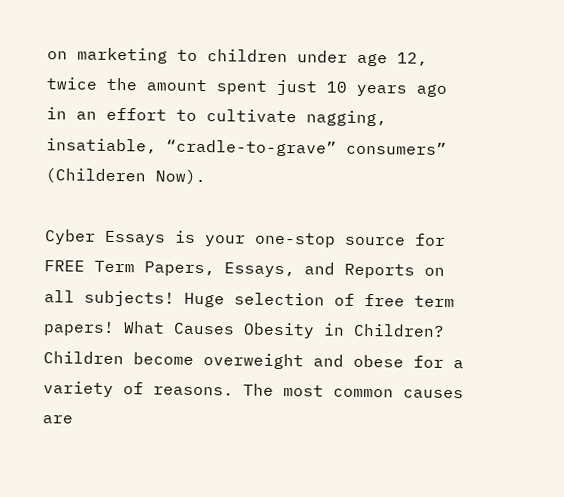on marketing to children under age 12, twice the amount spent just 10 years ago in an effort to cultivate nagging, insatiable, “cradle-to-grave” consumers” (Childeren Now).

Cyber Essays is your one-stop source for FREE Term Papers, Essays, and Reports on all subjects! Huge selection of free term papers! What Causes Obesity in Children? Children become overweight and obese for a variety of reasons. The most common causes are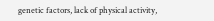genetic factors, lack of physical activity,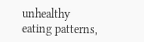unhealthy eating patterns,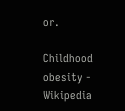or.

Childhood obesity - Wikipedia